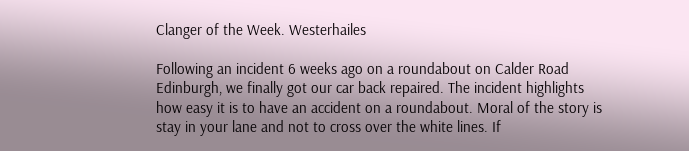Clanger of the Week. Westerhailes

Following an incident 6 weeks ago on a roundabout on Calder Road Edinburgh, we finally got our car back repaired. The incident highlights how easy it is to have an accident on a roundabout. Moral of the story is stay in your lane and not to cross over the white lines. If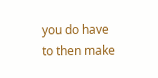you do have to then make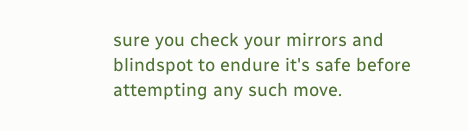sure you check your mirrors and blindspot to endure it's safe before attempting any such move.